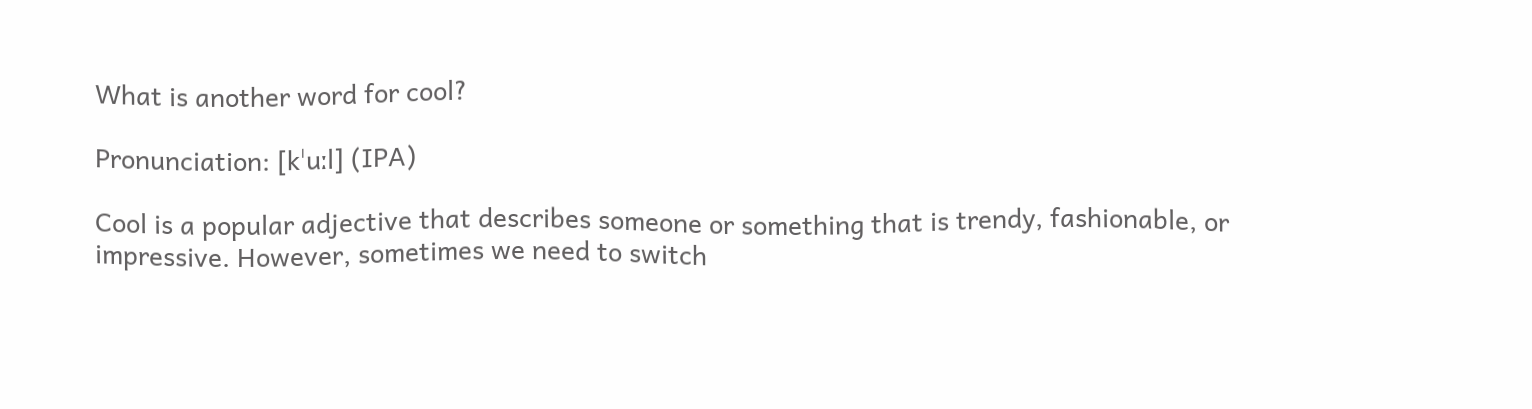What is another word for cool?

Pronunciation: [kˈuːl] (IPA)

Cool is a popular adjective that describes someone or something that is trendy, fashionable, or impressive. However, sometimes we need to switch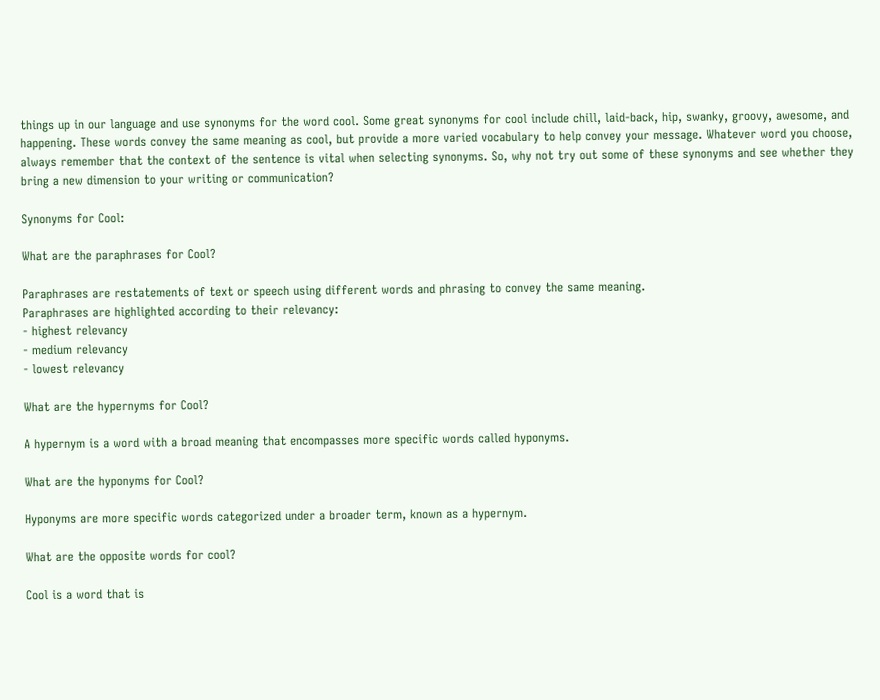things up in our language and use synonyms for the word cool. Some great synonyms for cool include chill, laid-back, hip, swanky, groovy, awesome, and happening. These words convey the same meaning as cool, but provide a more varied vocabulary to help convey your message. Whatever word you choose, always remember that the context of the sentence is vital when selecting synonyms. So, why not try out some of these synonyms and see whether they bring a new dimension to your writing or communication?

Synonyms for Cool:

What are the paraphrases for Cool?

Paraphrases are restatements of text or speech using different words and phrasing to convey the same meaning.
Paraphrases are highlighted according to their relevancy:
- highest relevancy
- medium relevancy
- lowest relevancy

What are the hypernyms for Cool?

A hypernym is a word with a broad meaning that encompasses more specific words called hyponyms.

What are the hyponyms for Cool?

Hyponyms are more specific words categorized under a broader term, known as a hypernym.

What are the opposite words for cool?

Cool is a word that is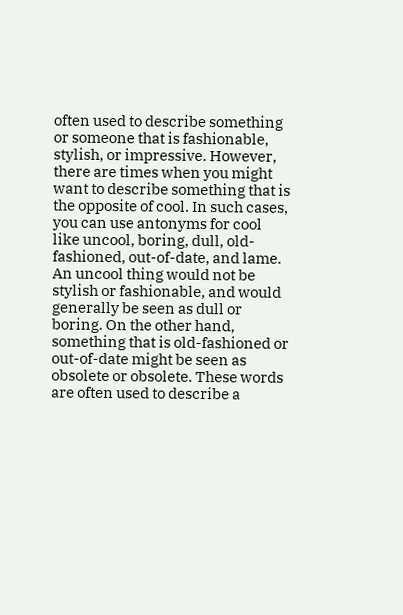often used to describe something or someone that is fashionable, stylish, or impressive. However, there are times when you might want to describe something that is the opposite of cool. In such cases, you can use antonyms for cool like uncool, boring, dull, old-fashioned, out-of-date, and lame. An uncool thing would not be stylish or fashionable, and would generally be seen as dull or boring. On the other hand, something that is old-fashioned or out-of-date might be seen as obsolete or obsolete. These words are often used to describe a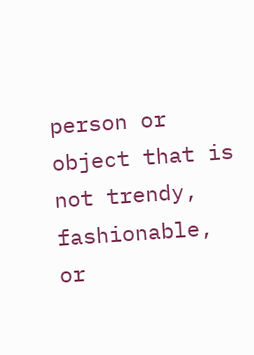person or object that is not trendy, fashionable, or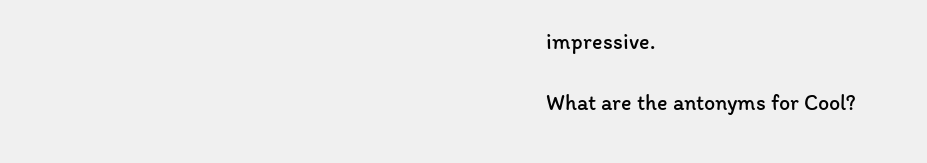impressive.

What are the antonyms for Cool?